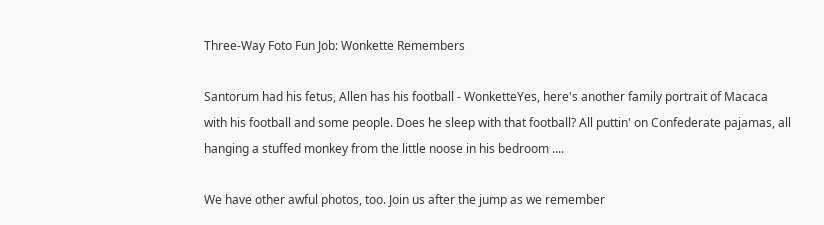Three-Way Foto Fun Job: Wonkette Remembers

Santorum had his fetus, Allen has his football - WonketteYes, here's another family portrait of Macaca with his football and some people. Does he sleep with that football? All puttin' on Confederate pajamas, all hanging a stuffed monkey from the little noose in his bedroom ....

We have other awful photos, too. Join us after the jump as we remember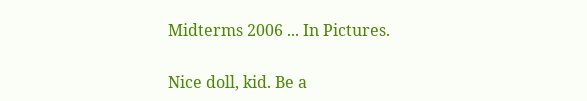Midterms 2006 ... In Pictures.

Nice doll, kid. Be a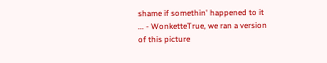shame if somethin' happened to it ... - WonketteTrue, we ran a version of this picture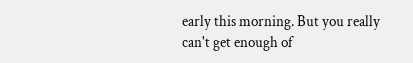early this morning. But you really can't get enough of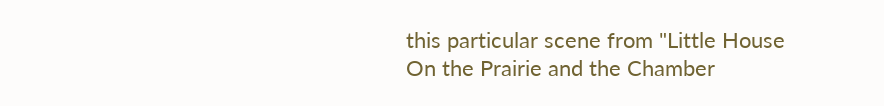this particular scene from "Little House On the Prairie and the Chamber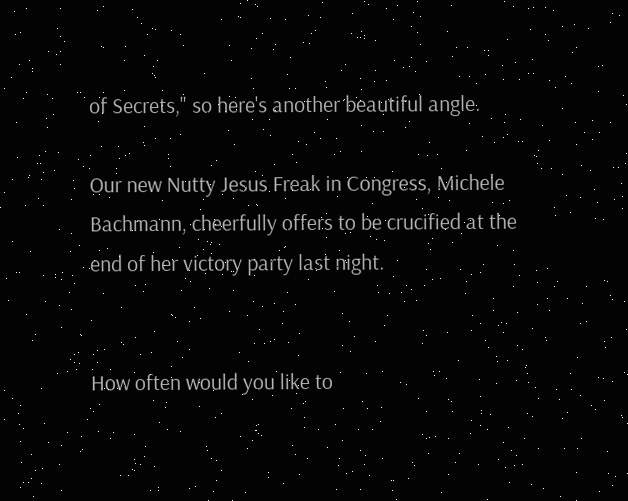of Secrets," so here's another beautiful angle.

Our new Nutty Jesus Freak in Congress, Michele Bachmann, cheerfully offers to be crucified at the end of her victory party last night.


How often would you like to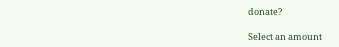donate?

Select an amount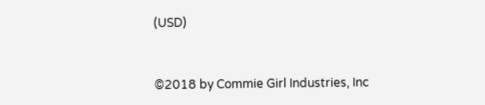(USD)


©2018 by Commie Girl Industries, Inc